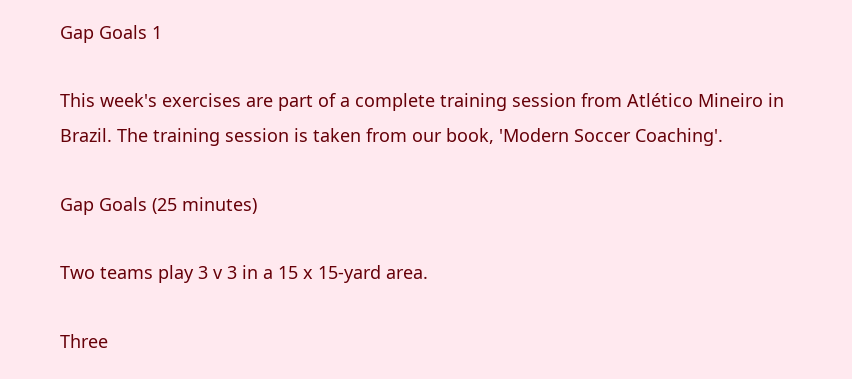Gap Goals 1

This week's exercises are part of a complete training session from Atlético Mineiro in Brazil. The training session is taken from our book, 'Modern Soccer Coaching'.

Gap Goals (25 minutes)

Two teams play 3 v 3 in a 15 x 15-yard area.

Three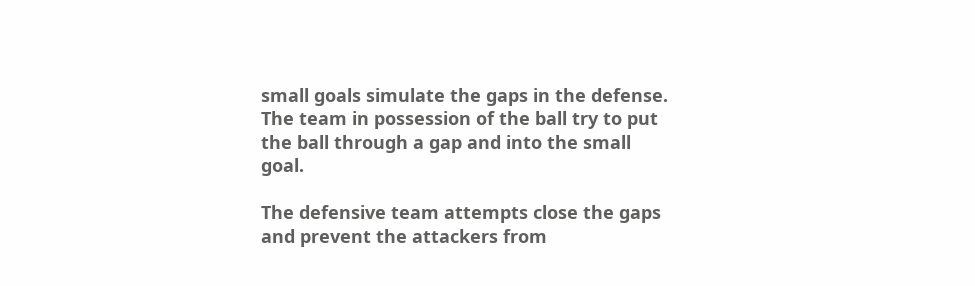small goals simulate the gaps in the defense. The team in possession of the ball try to put the ball through a gap and into the small goal.

The defensive team attempts close the gaps and prevent the attackers from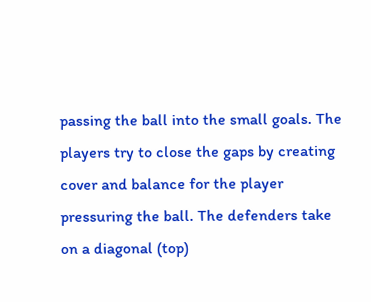passing the ball into the small goals. The players try to close the gaps by creating cover and balance for the player pressuring the ball. The defenders take on a diagonal (top)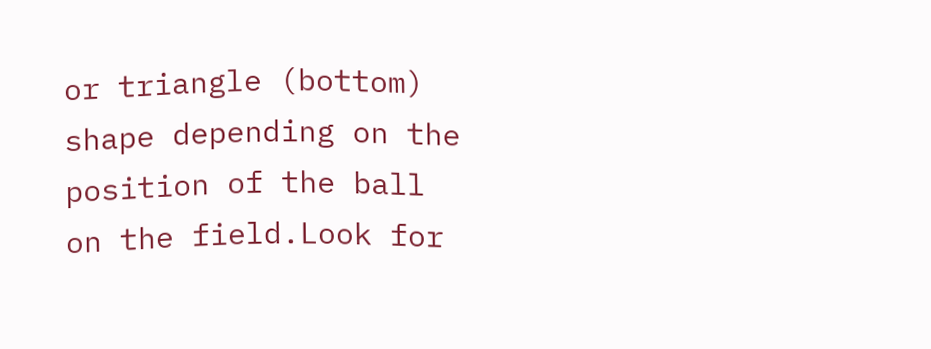or triangle (bottom) shape depending on the position of the ball on the field.Look for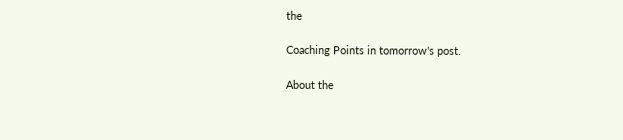the

Coaching Points in tomorrow's post.

About the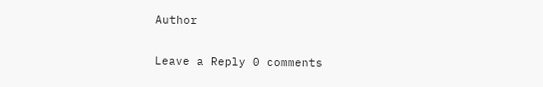Author

Leave a Reply 0 comments